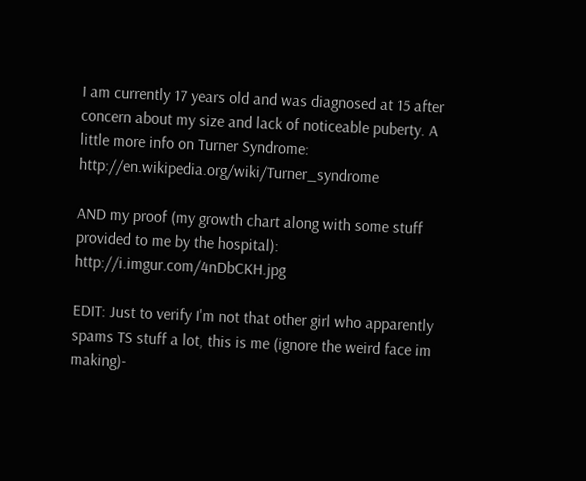I am currently 17 years old and was diagnosed at 15 after concern about my size and lack of noticeable puberty. A little more info on Turner Syndrome: http://en.wikipedia.org/wiki/Turner_syndrome

AND my proof (my growth chart along with some stuff provided to me by the hospital): http://i.imgur.com/4nDbCKH.jpg

EDIT: Just to verify I'm not that other girl who apparently spams TS stuff a lot, this is me (ignore the weird face im making)-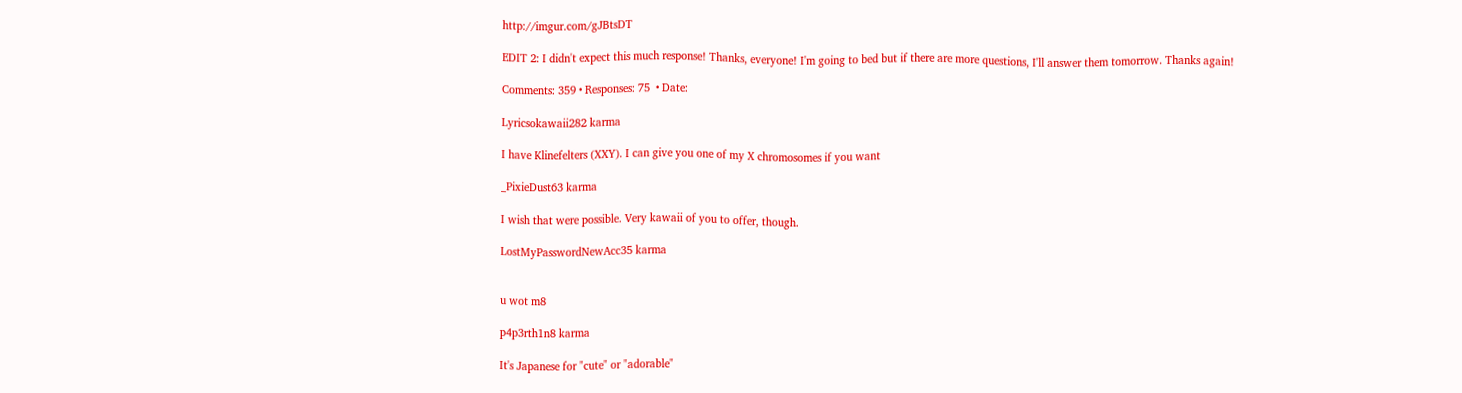http://imgur.com/gJBtsDT

EDIT 2: I didn't expect this much response! Thanks, everyone! I'm going to bed but if there are more questions, I'll answer them tomorrow. Thanks again!

Comments: 359 • Responses: 75  • Date:

Lyricsokawaii282 karma

I have Klinefelters (XXY). I can give you one of my X chromosomes if you want

_PixieDust63 karma

I wish that were possible. Very kawaii of you to offer, though.

LostMyPasswordNewAcc35 karma


u wot m8

p4p3rth1n8 karma

It's Japanese for "cute" or "adorable"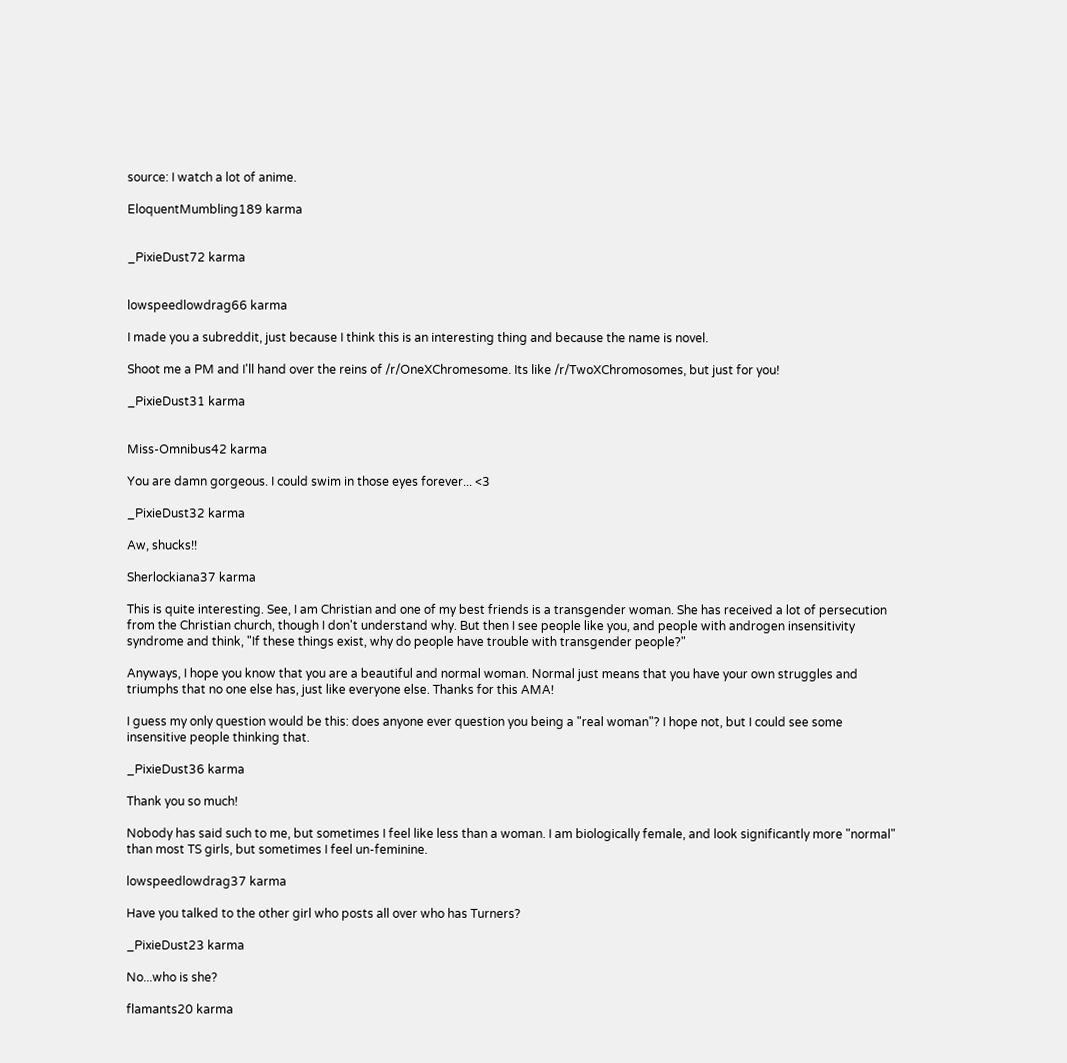source: I watch a lot of anime.

EloquentMumbling189 karma


_PixieDust72 karma


lowspeedlowdrag66 karma

I made you a subreddit, just because I think this is an interesting thing and because the name is novel.

Shoot me a PM and I'll hand over the reins of /r/OneXChromesome. Its like /r/TwoXChromosomes, but just for you!

_PixieDust31 karma


Miss-Omnibus42 karma

You are damn gorgeous. I could swim in those eyes forever... <3

_PixieDust32 karma

Aw, shucks!!

Sherlockiana37 karma

This is quite interesting. See, I am Christian and one of my best friends is a transgender woman. She has received a lot of persecution from the Christian church, though I don't understand why. But then I see people like you, and people with androgen insensitivity syndrome and think, "If these things exist, why do people have trouble with transgender people?"

Anyways, I hope you know that you are a beautiful and normal woman. Normal just means that you have your own struggles and triumphs that no one else has, just like everyone else. Thanks for this AMA!

I guess my only question would be this: does anyone ever question you being a "real woman"? I hope not, but I could see some insensitive people thinking that.

_PixieDust36 karma

Thank you so much!

Nobody has said such to me, but sometimes I feel like less than a woman. I am biologically female, and look significantly more "normal" than most TS girls, but sometimes I feel un-feminine.

lowspeedlowdrag37 karma

Have you talked to the other girl who posts all over who has Turners?

_PixieDust23 karma

No...who is she?

flamants20 karma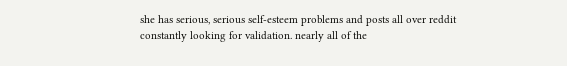she has serious, serious self-esteem problems and posts all over reddit constantly looking for validation. nearly all of the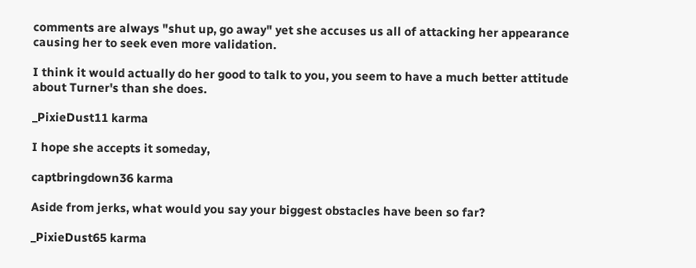comments are always "shut up, go away" yet she accuses us all of attacking her appearance causing her to seek even more validation.

I think it would actually do her good to talk to you, you seem to have a much better attitude about Turner's than she does.

_PixieDust11 karma

I hope she accepts it someday,

captbringdown36 karma

Aside from jerks, what would you say your biggest obstacles have been so far?

_PixieDust65 karma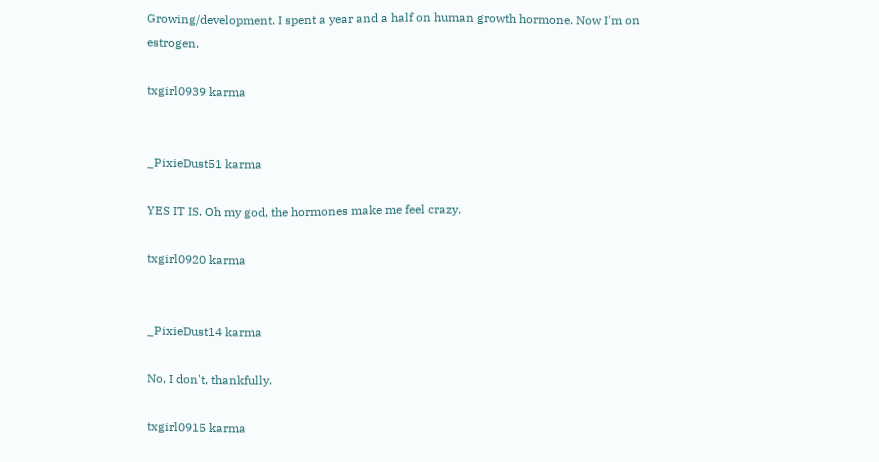Growing/development. I spent a year and a half on human growth hormone. Now I'm on estrogen.

txgirl0939 karma


_PixieDust51 karma

YES IT IS. Oh my god, the hormones make me feel crazy.

txgirl0920 karma


_PixieDust14 karma

No, I don't, thankfully.

txgirl0915 karma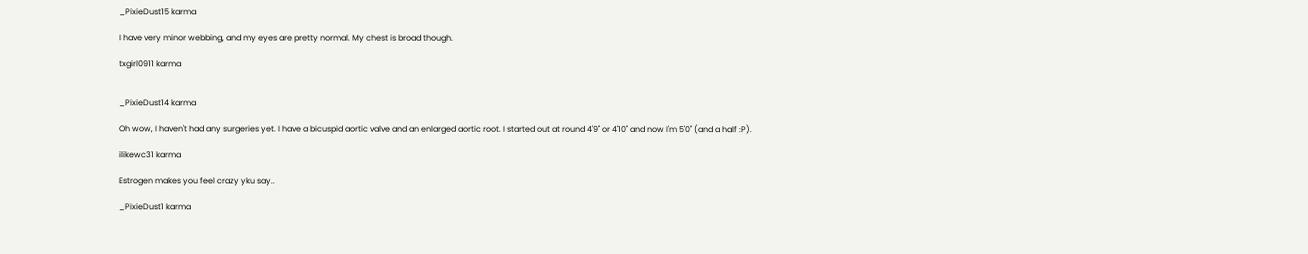_PixieDust15 karma

I have very minor webbing, and my eyes are pretty normal. My chest is broad though.

txgirl0911 karma


_PixieDust14 karma

Oh wow, I haven't had any surgeries yet. I have a bicuspid aortic valve and an enlarged aortic root. I started out at round 4'9" or 4'10" and now I'm 5'0" (and a half :P).

ilikewc31 karma

Estrogen makes you feel crazy yku say..

_PixieDust1 karma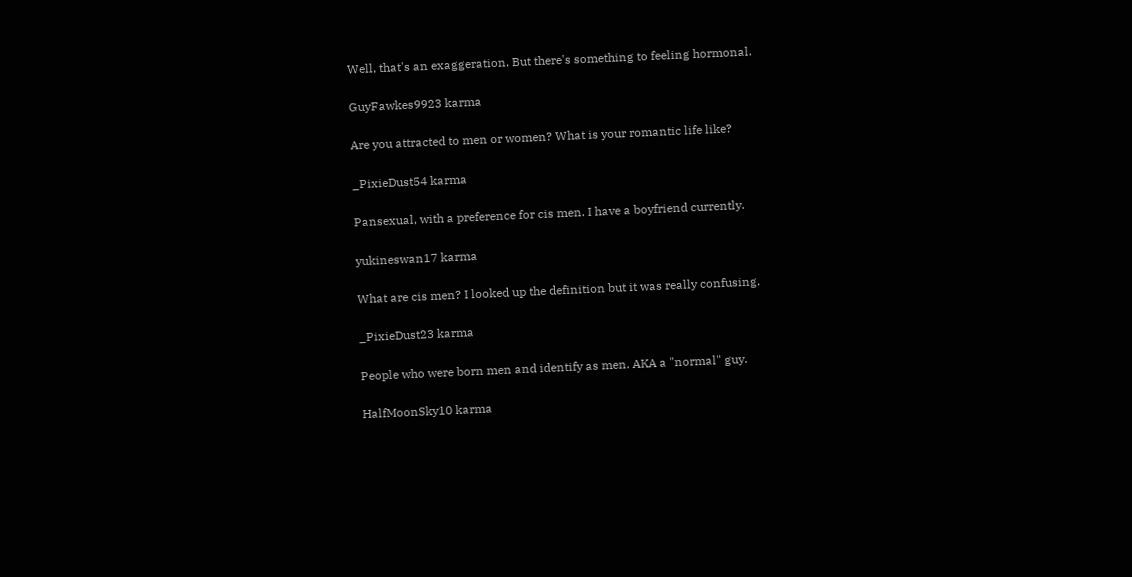Well, that's an exaggeration. But there's something to feeling hormonal.

GuyFawkes9923 karma

Are you attracted to men or women? What is your romantic life like?

_PixieDust54 karma

Pansexual, with a preference for cis men. I have a boyfriend currently.

yukineswan17 karma

What are cis men? I looked up the definition but it was really confusing.

_PixieDust23 karma

People who were born men and identify as men. AKA a "normal" guy.

HalfMoonSky10 karma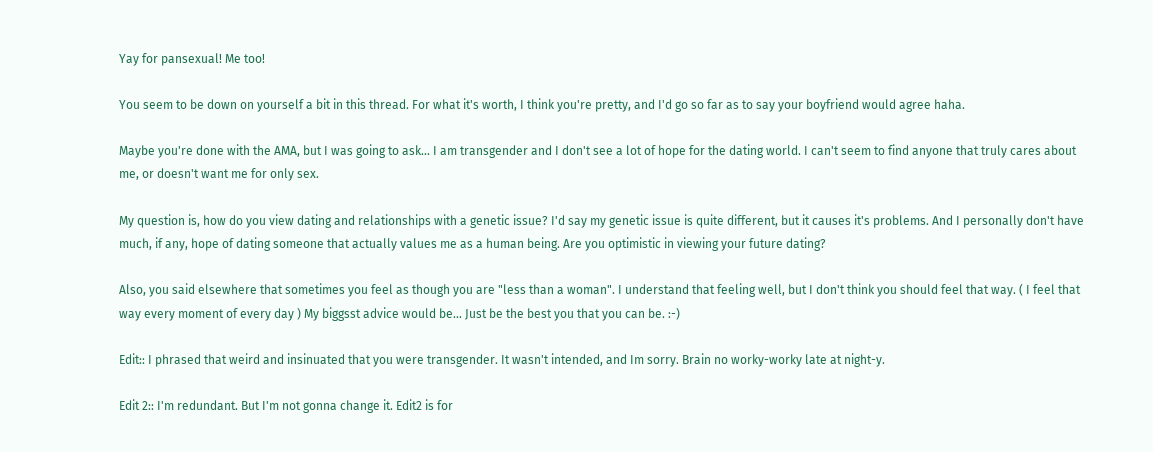Yay for pansexual! Me too!

You seem to be down on yourself a bit in this thread. For what it's worth, I think you're pretty, and I'd go so far as to say your boyfriend would agree haha.

Maybe you're done with the AMA, but I was going to ask... I am transgender and I don't see a lot of hope for the dating world. I can't seem to find anyone that truly cares about me, or doesn't want me for only sex.

My question is, how do you view dating and relationships with a genetic issue? I'd say my genetic issue is quite different, but it causes it's problems. And I personally don't have much, if any, hope of dating someone that actually values me as a human being. Are you optimistic in viewing your future dating?

Also, you said elsewhere that sometimes you feel as though you are "less than a woman". I understand that feeling well, but I don't think you should feel that way. ( I feel that way every moment of every day ) My biggsst advice would be... Just be the best you that you can be. :-)

Edit:: I phrased that weird and insinuated that you were transgender. It wasn't intended, and Im sorry. Brain no worky-worky late at night-y.

Edit 2:: I'm redundant. But I'm not gonna change it. Edit2 is for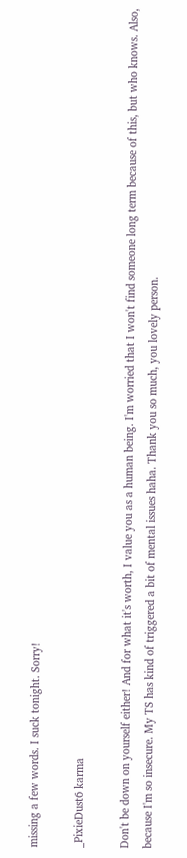missing a few words. I suck tonight. Sorry!

_PixieDust6 karma

Don't be down on yourself either! And for what it's worth, I value you as a human being. I'm worried that I won't find someone long term because of this, but who knows. Also, because I'm so insecure. My TS has kind of triggered a bit of mental issues haha. Thank you so much, you lovely person.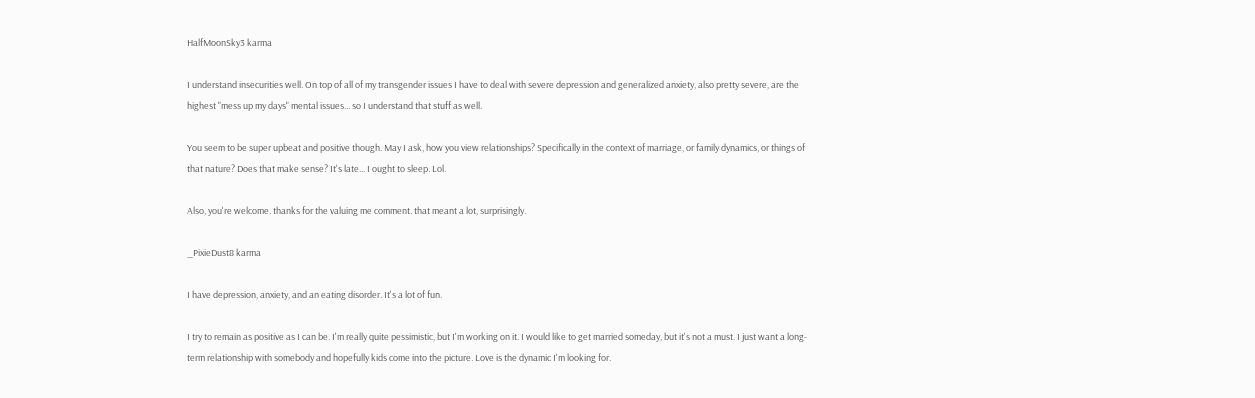HalfMoonSky3 karma

I understand insecurities well. On top of all of my transgender issues I have to deal with severe depression and generalized anxiety, also pretty severe, are the highest "mess up my days" mental issues... so I understand that stuff as well.

You seem to be super upbeat and positive though. May I ask, how you view relationships? Specifically in the context of marriage, or family dynamics, or things of that nature? Does that make sense? It's late... I ought to sleep. Lol.

Also, you're welcome. thanks for the valuing me comment. that meant a lot, surprisingly.

_PixieDust8 karma

I have depression, anxiety, and an eating disorder. It's a lot of fun.

I try to remain as positive as I can be. I'm really quite pessimistic, but I'm working on it. I would like to get married someday, but it's not a must. I just want a long-term relationship with somebody and hopefully kids come into the picture. Love is the dynamic I'm looking for.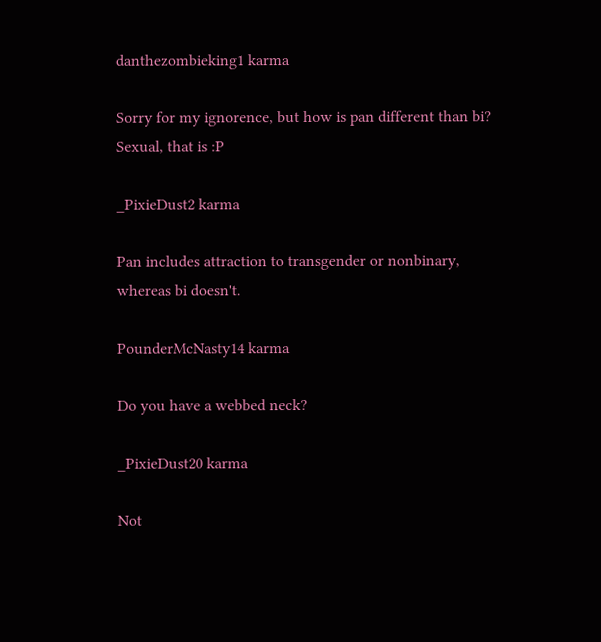danthezombieking1 karma

Sorry for my ignorence, but how is pan different than bi? Sexual, that is :P

_PixieDust2 karma

Pan includes attraction to transgender or nonbinary, whereas bi doesn't.

PounderMcNasty14 karma

Do you have a webbed neck?

_PixieDust20 karma

Not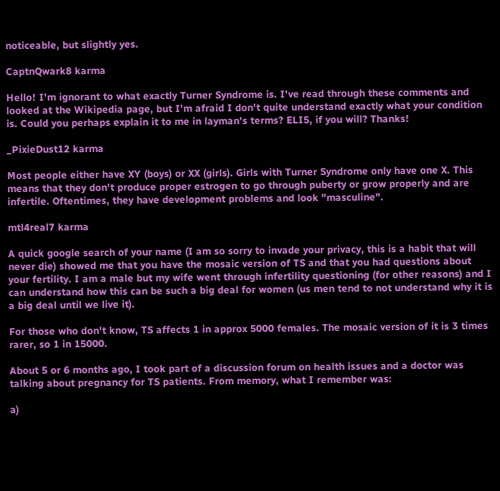noticeable, but slightly yes.

CaptnQwark8 karma

Hello! I'm ignorant to what exactly Turner Syndrome is. I've read through these comments and looked at the Wikipedia page, but I'm afraid I don't quite understand exactly what your condition is. Could you perhaps explain it to me in layman's terms? ELI5, if you will? Thanks!

_PixieDust12 karma

Most people either have XY (boys) or XX (girls). Girls with Turner Syndrome only have one X. This means that they don't produce proper estrogen to go through puberty or grow properly and are infertile. Oftentimes, they have development problems and look "masculine".

mtl4real7 karma

A quick google search of your name (I am so sorry to invade your privacy, this is a habit that will never die) showed me that you have the mosaic version of TS and that you had questions about your fertility. I am a male but my wife went through infertility questioning (for other reasons) and I can understand how this can be such a big deal for women (us men tend to not understand why it is a big deal until we live it).

For those who don't know, TS affects 1 in approx 5000 females. The mosaic version of it is 3 times rarer, so 1 in 15000.

About 5 or 6 months ago, I took part of a discussion forum on health issues and a doctor was talking about pregnancy for TS patients. From memory, what I remember was:

a)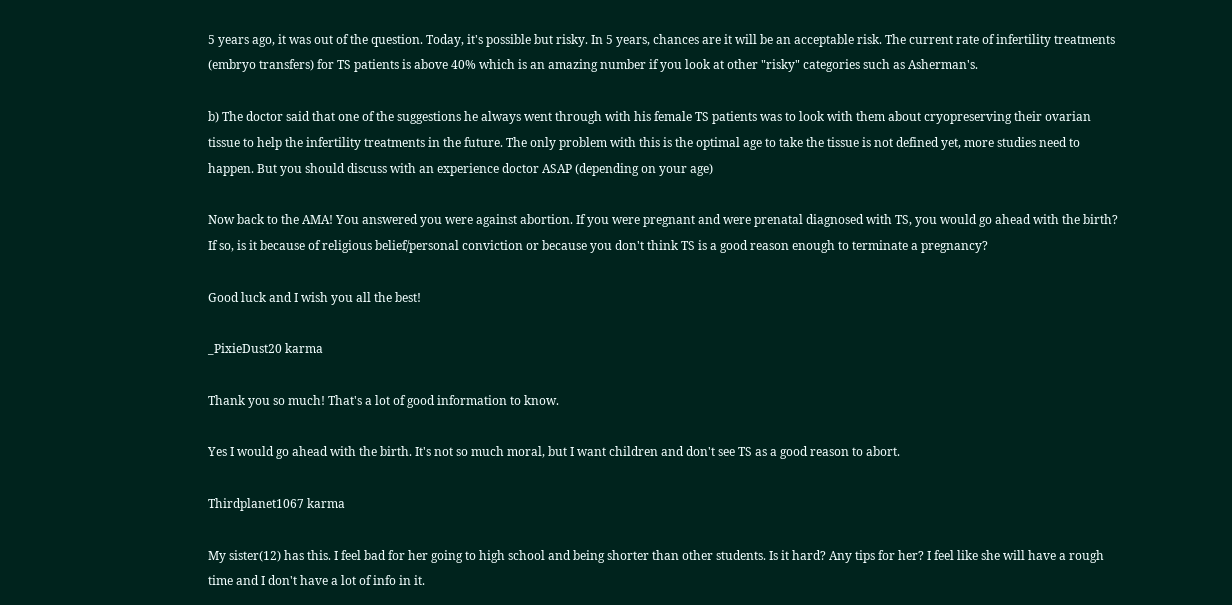5 years ago, it was out of the question. Today, it's possible but risky. In 5 years, chances are it will be an acceptable risk. The current rate of infertility treatments (embryo transfers) for TS patients is above 40% which is an amazing number if you look at other "risky" categories such as Asherman's.

b) The doctor said that one of the suggestions he always went through with his female TS patients was to look with them about cryopreserving their ovarian tissue to help the infertility treatments in the future. The only problem with this is the optimal age to take the tissue is not defined yet, more studies need to happen. But you should discuss with an experience doctor ASAP (depending on your age)

Now back to the AMA! You answered you were against abortion. If you were pregnant and were prenatal diagnosed with TS, you would go ahead with the birth? If so, is it because of religious belief/personal conviction or because you don't think TS is a good reason enough to terminate a pregnancy?

Good luck and I wish you all the best!

_PixieDust20 karma

Thank you so much! That's a lot of good information to know.

Yes I would go ahead with the birth. It's not so much moral, but I want children and don't see TS as a good reason to abort.

Thirdplanet1067 karma

My sister(12) has this. I feel bad for her going to high school and being shorter than other students. Is it hard? Any tips for her? I feel like she will have a rough time and I don't have a lot of info in it.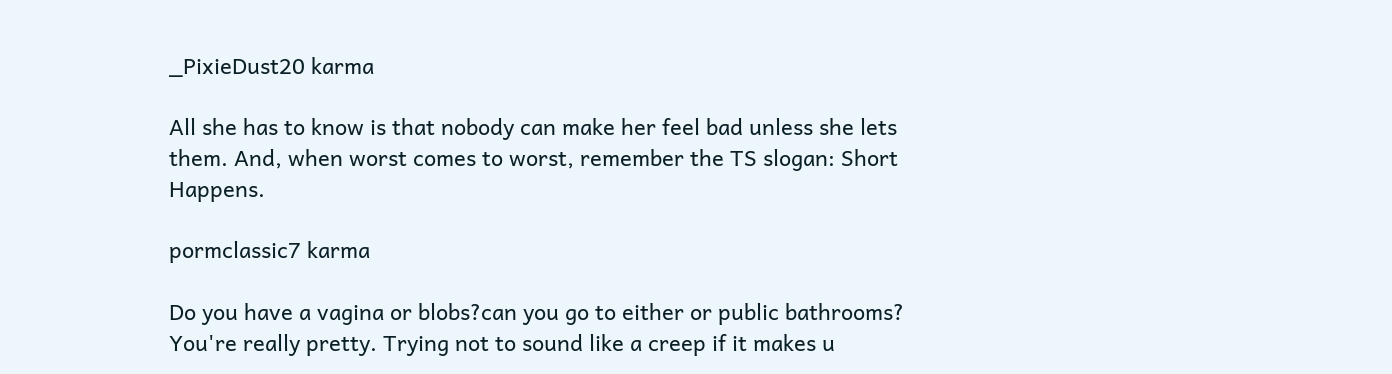_PixieDust20 karma

All she has to know is that nobody can make her feel bad unless she lets them. And, when worst comes to worst, remember the TS slogan: Short Happens.

pormclassic7 karma

Do you have a vagina or blobs?can you go to either or public bathrooms? You're really pretty. Trying not to sound like a creep if it makes u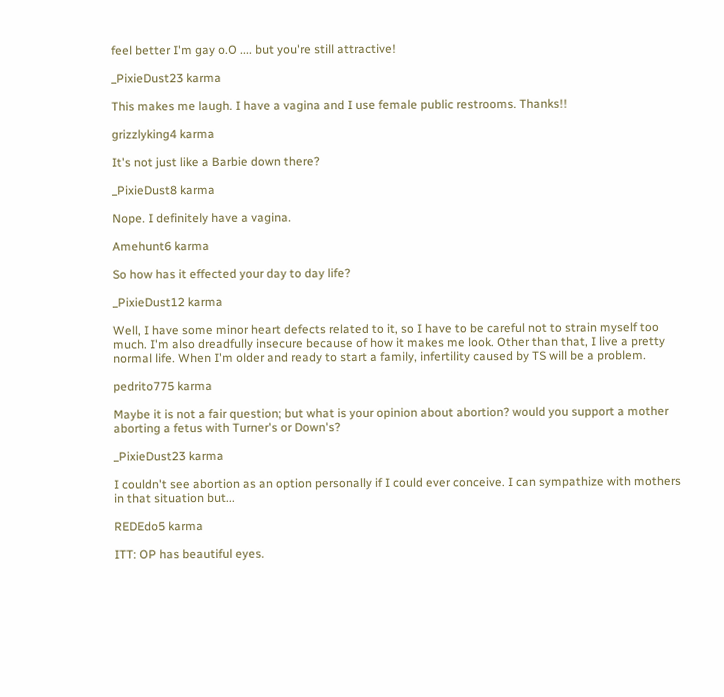feel better I'm gay o.O .... but you're still attractive!

_PixieDust23 karma

This makes me laugh. I have a vagina and I use female public restrooms. Thanks!!

grizzlyking4 karma

It's not just like a Barbie down there?

_PixieDust8 karma

Nope. I definitely have a vagina.

Amehunt6 karma

So how has it effected your day to day life?

_PixieDust12 karma

Well, I have some minor heart defects related to it, so I have to be careful not to strain myself too much. I'm also dreadfully insecure because of how it makes me look. Other than that, I live a pretty normal life. When I'm older and ready to start a family, infertility caused by TS will be a problem.

pedrito775 karma

Maybe it is not a fair question; but what is your opinion about abortion? would you support a mother aborting a fetus with Turner's or Down's?

_PixieDust23 karma

I couldn't see abortion as an option personally if I could ever conceive. I can sympathize with mothers in that situation but...

REDEdo5 karma

ITT: OP has beautiful eyes.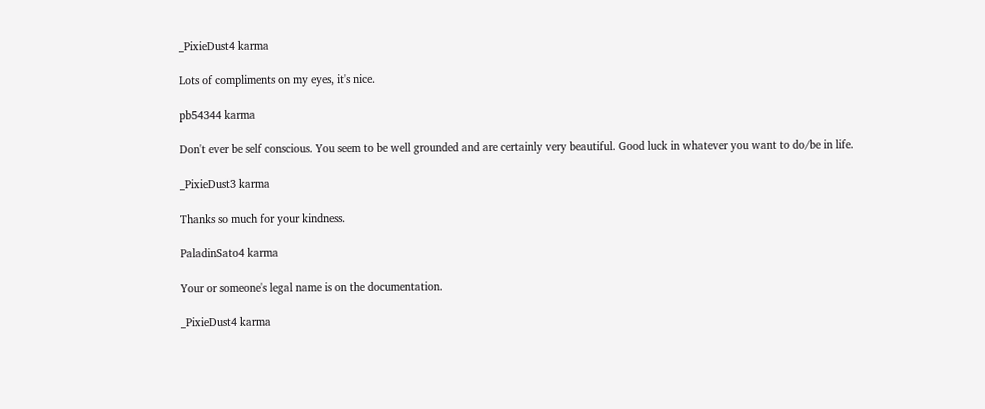_PixieDust4 karma

Lots of compliments on my eyes, it's nice.

pb54344 karma

Don't ever be self conscious. You seem to be well grounded and are certainly very beautiful. Good luck in whatever you want to do/be in life.

_PixieDust3 karma

Thanks so much for your kindness.

PaladinSato4 karma

Your or someone's legal name is on the documentation.

_PixieDust4 karma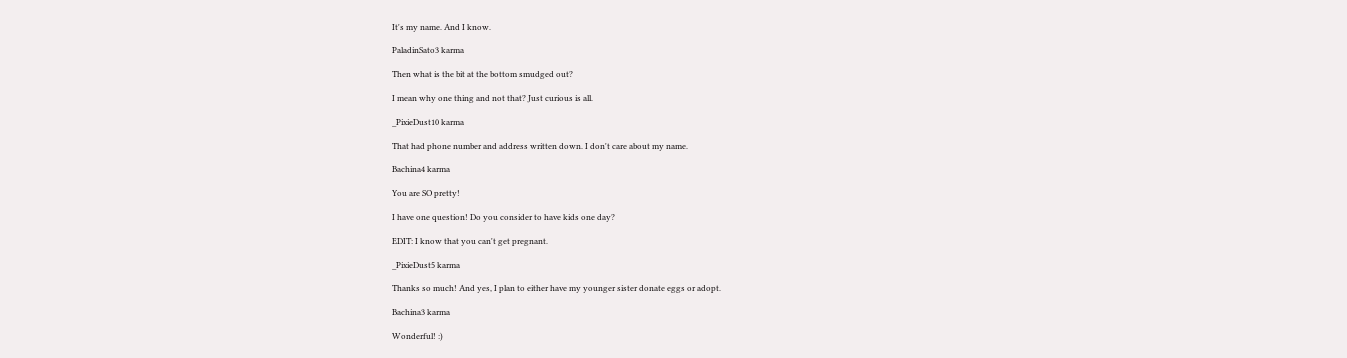It's my name. And I know.

PaladinSato3 karma

Then what is the bit at the bottom smudged out?

I mean why one thing and not that? Just curious is all.

_PixieDust10 karma

That had phone number and address written down. I don't care about my name.

Bachina4 karma

You are SO pretty!

I have one question! Do you consider to have kids one day?

EDIT: I know that you can't get pregnant.

_PixieDust5 karma

Thanks so much! And yes, I plan to either have my younger sister donate eggs or adopt.

Bachina3 karma

Wonderful! :)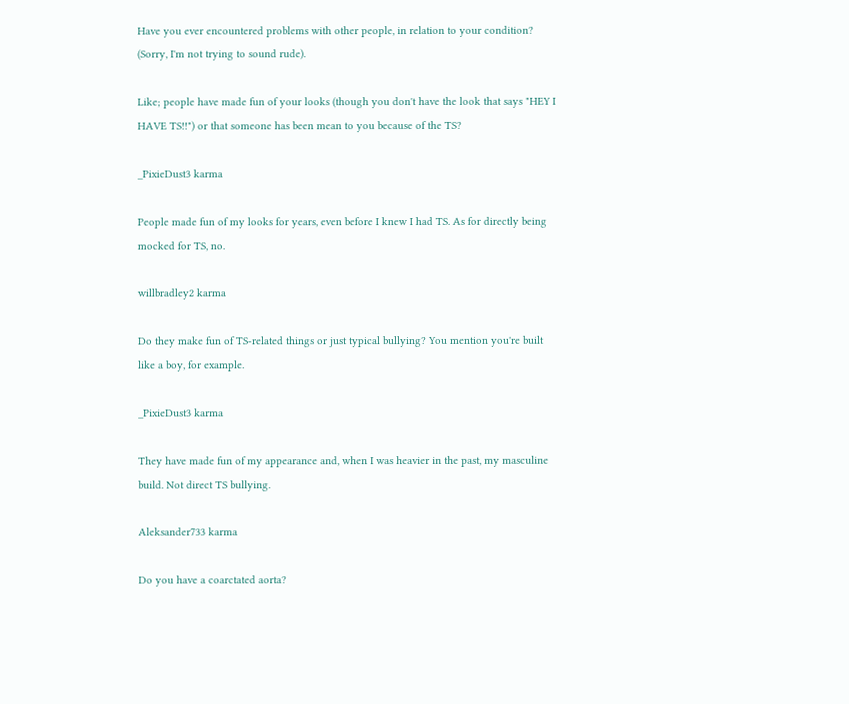Have you ever encountered problems with other people, in relation to your condition? (Sorry, I'm not trying to sound rude).

Like; people have made fun of your looks (though you don't have the look that says "HEY I HAVE TS!!") or that someone has been mean to you because of the TS?

_PixieDust3 karma

People made fun of my looks for years, even before I knew I had TS. As for directly being mocked for TS, no.

willbradley2 karma

Do they make fun of TS-related things or just typical bullying? You mention you're built like a boy, for example.

_PixieDust3 karma

They have made fun of my appearance and, when I was heavier in the past, my masculine build. Not direct TS bullying.

Aleksander733 karma

Do you have a coarctated aorta?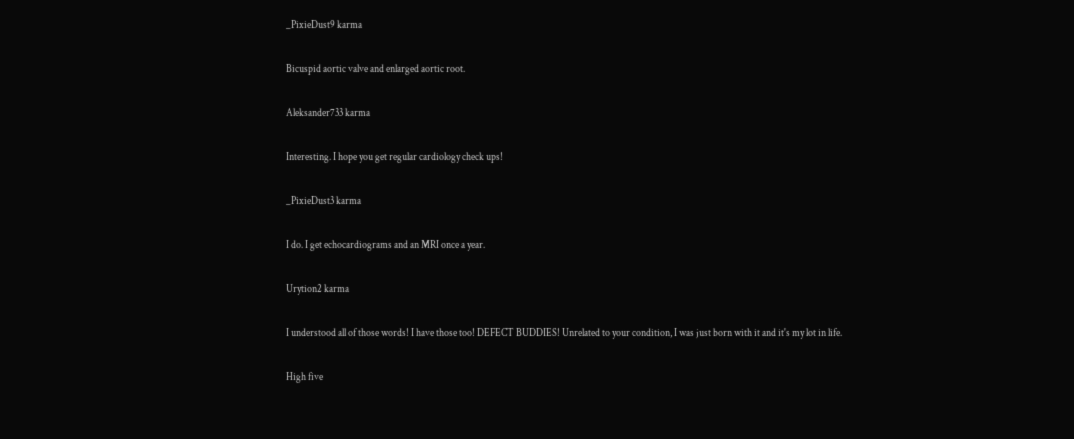_PixieDust9 karma

Bicuspid aortic valve and enlarged aortic root.

Aleksander733 karma

Interesting. I hope you get regular cardiology check ups!

_PixieDust3 karma

I do. I get echocardiograms and an MRI once a year.

Urytion2 karma

I understood all of those words! I have those too! DEFECT BUDDIES! Unrelated to your condition, I was just born with it and it's my lot in life.

High five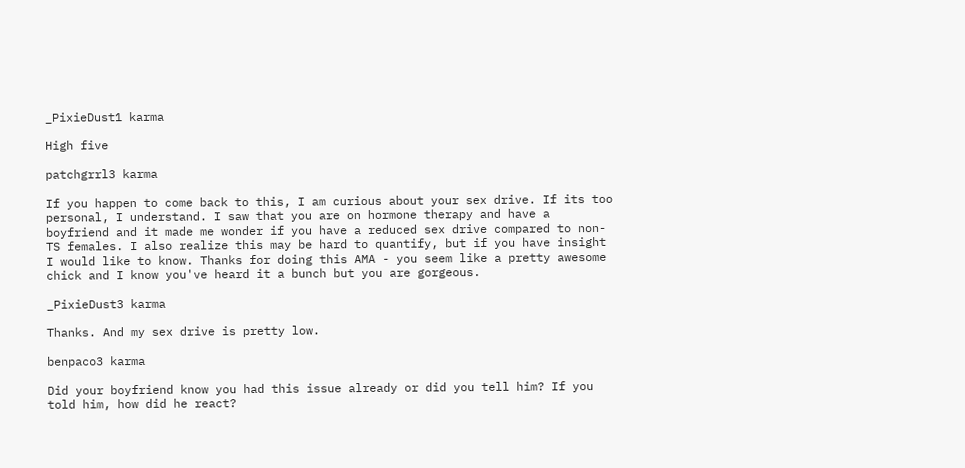_PixieDust1 karma

High five

patchgrrl3 karma

If you happen to come back to this, I am curious about your sex drive. If its too personal, I understand. I saw that you are on hormone therapy and have a boyfriend and it made me wonder if you have a reduced sex drive compared to non-TS females. I also realize this may be hard to quantify, but if you have insight I would like to know. Thanks for doing this AMA - you seem like a pretty awesome chick and I know you've heard it a bunch but you are gorgeous.

_PixieDust3 karma

Thanks. And my sex drive is pretty low.

benpaco3 karma

Did your boyfriend know you had this issue already or did you tell him? If you told him, how did he react?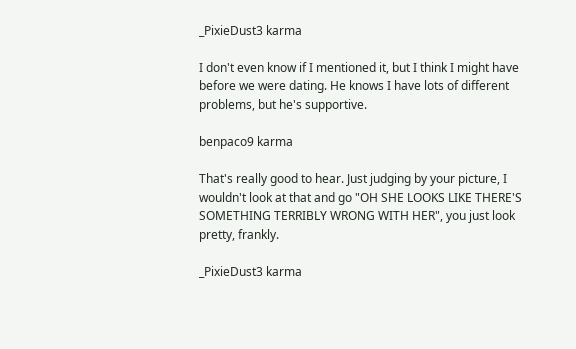_PixieDust3 karma

I don't even know if I mentioned it, but I think I might have before we were dating. He knows I have lots of different problems, but he's supportive.

benpaco9 karma

That's really good to hear. Just judging by your picture, I wouldn't look at that and go "OH SHE LOOKS LIKE THERE'S SOMETHING TERRIBLY WRONG WITH HER", you just look pretty, frankly.

_PixieDust3 karma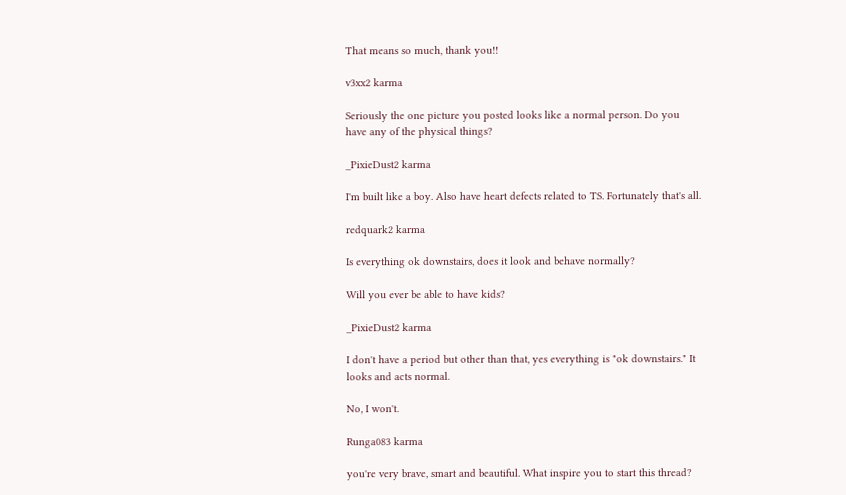That means so much, thank you!!

v3xx2 karma

Seriously the one picture you posted looks like a normal person. Do you have any of the physical things?

_PixieDust2 karma

I'm built like a boy. Also have heart defects related to TS. Fortunately that's all.

redquark2 karma

Is everything ok downstairs, does it look and behave normally?

Will you ever be able to have kids?

_PixieDust2 karma

I don't have a period but other than that, yes everything is "ok downstairs." It looks and acts normal.

No, I won't.

Runga083 karma

you're very brave, smart and beautiful. What inspire you to start this thread?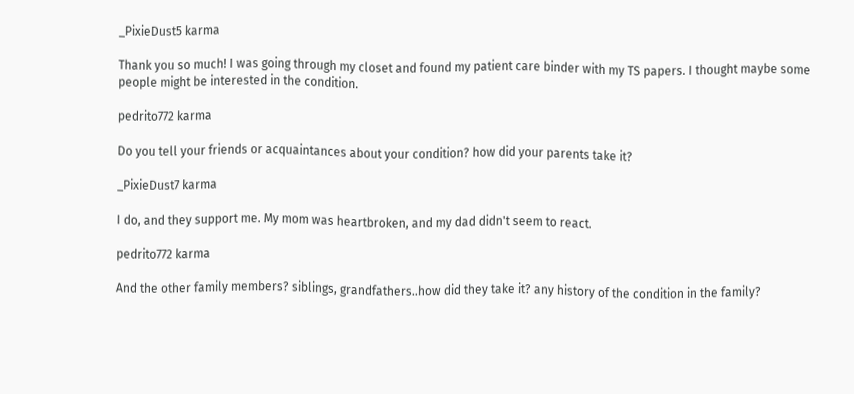_PixieDust5 karma

Thank you so much! I was going through my closet and found my patient care binder with my TS papers. I thought maybe some people might be interested in the condition.

pedrito772 karma

Do you tell your friends or acquaintances about your condition? how did your parents take it?

_PixieDust7 karma

I do, and they support me. My mom was heartbroken, and my dad didn't seem to react.

pedrito772 karma

And the other family members? siblings, grandfathers..how did they take it? any history of the condition in the family?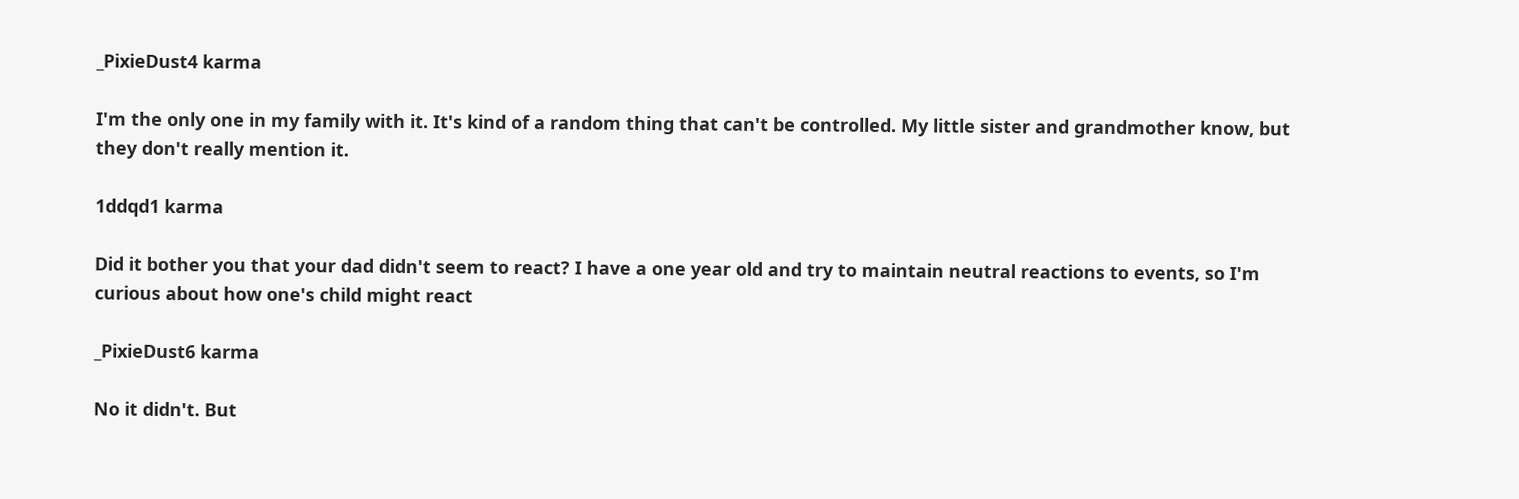_PixieDust4 karma

I'm the only one in my family with it. It's kind of a random thing that can't be controlled. My little sister and grandmother know, but they don't really mention it.

1ddqd1 karma

Did it bother you that your dad didn't seem to react? I have a one year old and try to maintain neutral reactions to events, so I'm curious about how one's child might react

_PixieDust6 karma

No it didn't. But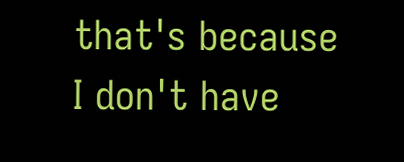that's because I don't have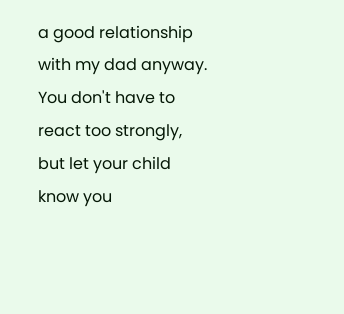a good relationship with my dad anyway. You don't have to react too strongly, but let your child know you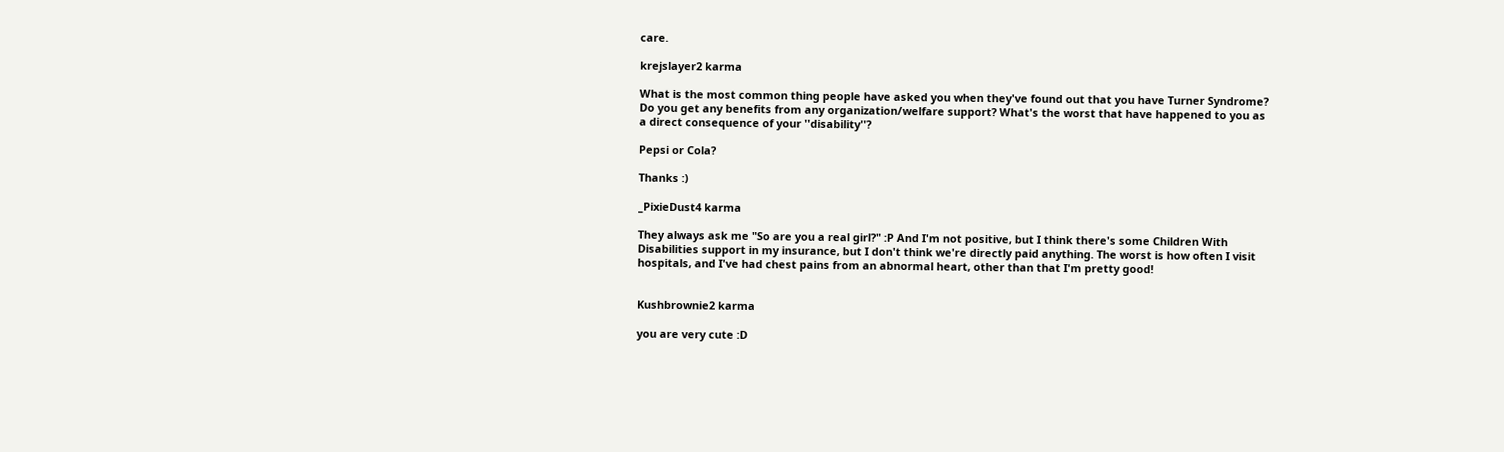care.

krejslayer2 karma

What is the most common thing people have asked you when they've found out that you have Turner Syndrome? Do you get any benefits from any organization/welfare support? What's the worst that have happened to you as a direct consequence of your ''disability''?

Pepsi or Cola?

Thanks :)

_PixieDust4 karma

They always ask me "So are you a real girl?" :P And I'm not positive, but I think there's some Children With Disabilities support in my insurance, but I don't think we're directly paid anything. The worst is how often I visit hospitals, and I've had chest pains from an abnormal heart, other than that I'm pretty good!


Kushbrownie2 karma

you are very cute :D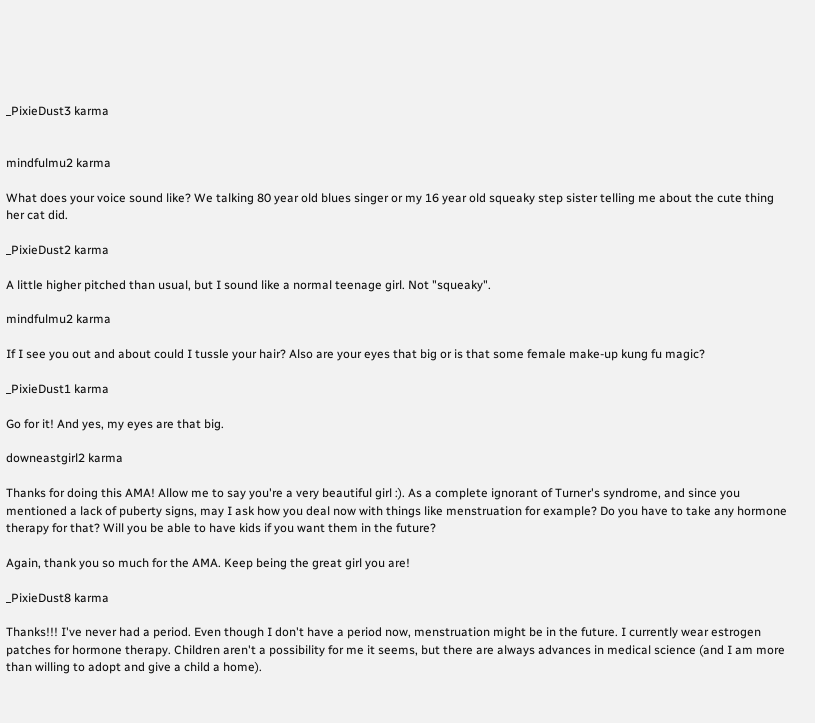_PixieDust3 karma


mindfulmu2 karma

What does your voice sound like? We talking 80 year old blues singer or my 16 year old squeaky step sister telling me about the cute thing her cat did.

_PixieDust2 karma

A little higher pitched than usual, but I sound like a normal teenage girl. Not "squeaky".

mindfulmu2 karma

If I see you out and about could I tussle your hair? Also are your eyes that big or is that some female make-up kung fu magic?

_PixieDust1 karma

Go for it! And yes, my eyes are that big.

downeastgirl2 karma

Thanks for doing this AMA! Allow me to say you're a very beautiful girl :). As a complete ignorant of Turner's syndrome, and since you mentioned a lack of puberty signs, may I ask how you deal now with things like menstruation for example? Do you have to take any hormone therapy for that? Will you be able to have kids if you want them in the future?

Again, thank you so much for the AMA. Keep being the great girl you are!

_PixieDust8 karma

Thanks!!! I've never had a period. Even though I don't have a period now, menstruation might be in the future. I currently wear estrogen patches for hormone therapy. Children aren't a possibility for me it seems, but there are always advances in medical science (and I am more than willing to adopt and give a child a home).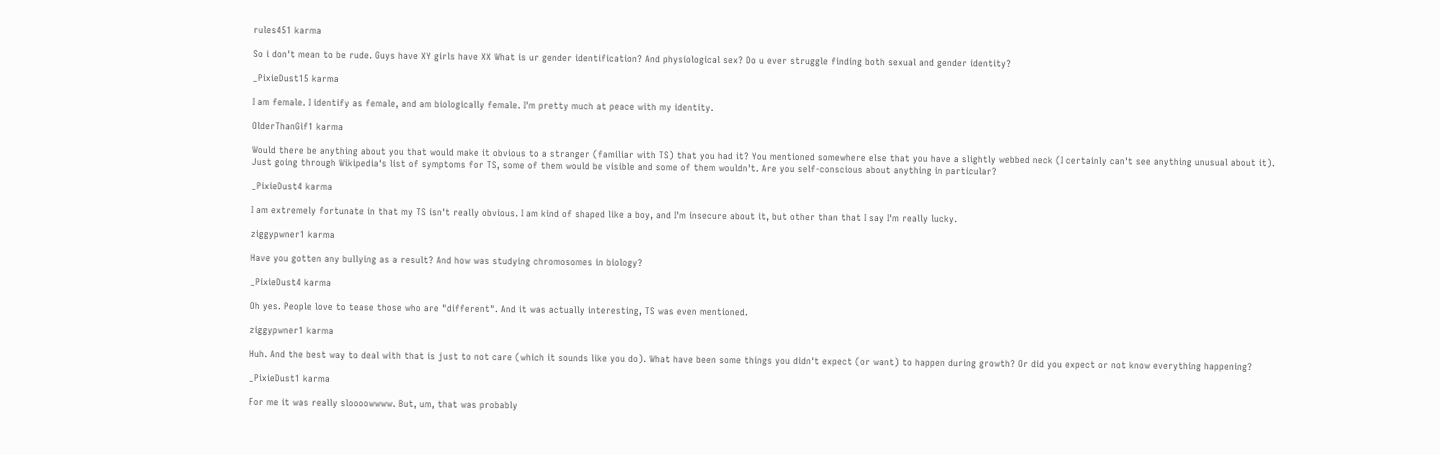rules451 karma

So i don't mean to be rude. Guys have XY girls have XX What is ur gender identification? And physiological sex? Do u ever struggle finding both sexual and gender identity?

_PixieDust15 karma

I am female. I identify as female, and am biologically female. I'm pretty much at peace with my identity.

OlderThanGif1 karma

Would there be anything about you that would make it obvious to a stranger (familiar with TS) that you had it? You mentioned somewhere else that you have a slightly webbed neck (I certainly can't see anything unusual about it). Just going through Wikipedia's list of symptoms for TS, some of them would be visible and some of them wouldn't. Are you self-conscious about anything in particular?

_PixieDust4 karma

I am extremely fortunate in that my TS isn't really obvious. I am kind of shaped like a boy, and I'm insecure about it, but other than that I say I'm really lucky.

ziggypwner1 karma

Have you gotten any bullying as a result? And how was studying chromosomes in biology?

_PixieDust4 karma

Oh yes. People love to tease those who are "different". And it was actually interesting, TS was even mentioned.

ziggypwner1 karma

Huh. And the best way to deal with that is just to not care (which it sounds like you do). What have been some things you didn't expect (or want) to happen during growth? Or did you expect or not know everything happening?

_PixieDust1 karma

For me it was really sloooowwww. But, um, that was probably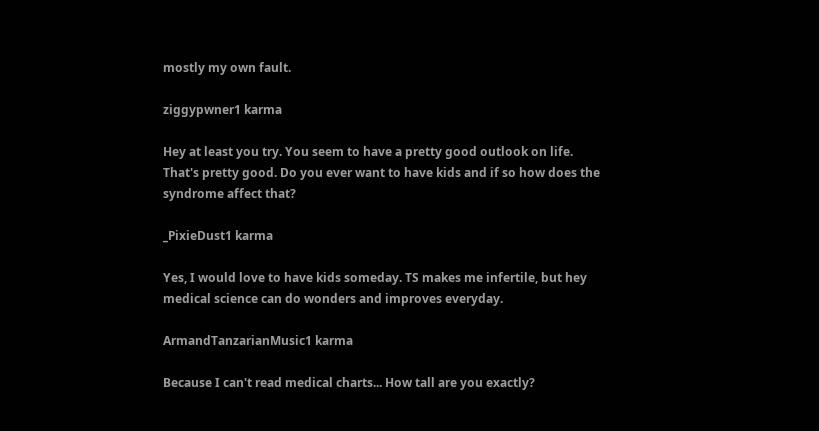mostly my own fault.

ziggypwner1 karma

Hey at least you try. You seem to have a pretty good outlook on life. That's pretty good. Do you ever want to have kids and if so how does the syndrome affect that?

_PixieDust1 karma

Yes, I would love to have kids someday. TS makes me infertile, but hey medical science can do wonders and improves everyday.

ArmandTanzarianMusic1 karma

Because I can't read medical charts... How tall are you exactly?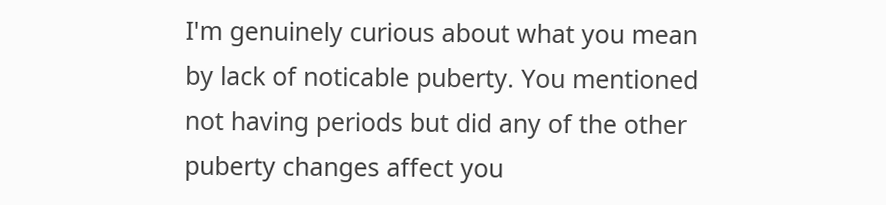I'm genuinely curious about what you mean by lack of noticable puberty. You mentioned not having periods but did any of the other puberty changes affect you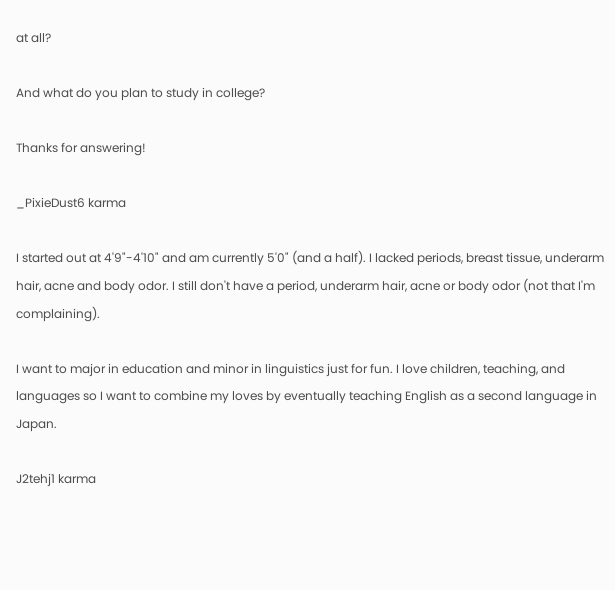at all?

And what do you plan to study in college?

Thanks for answering!

_PixieDust6 karma

I started out at 4'9"-4'10" and am currently 5'0" (and a half). I lacked periods, breast tissue, underarm hair, acne and body odor. I still don't have a period, underarm hair, acne or body odor (not that I'm complaining).

I want to major in education and minor in linguistics just for fun. I love children, teaching, and languages so I want to combine my loves by eventually teaching English as a second language in Japan.

J2tehj1 karma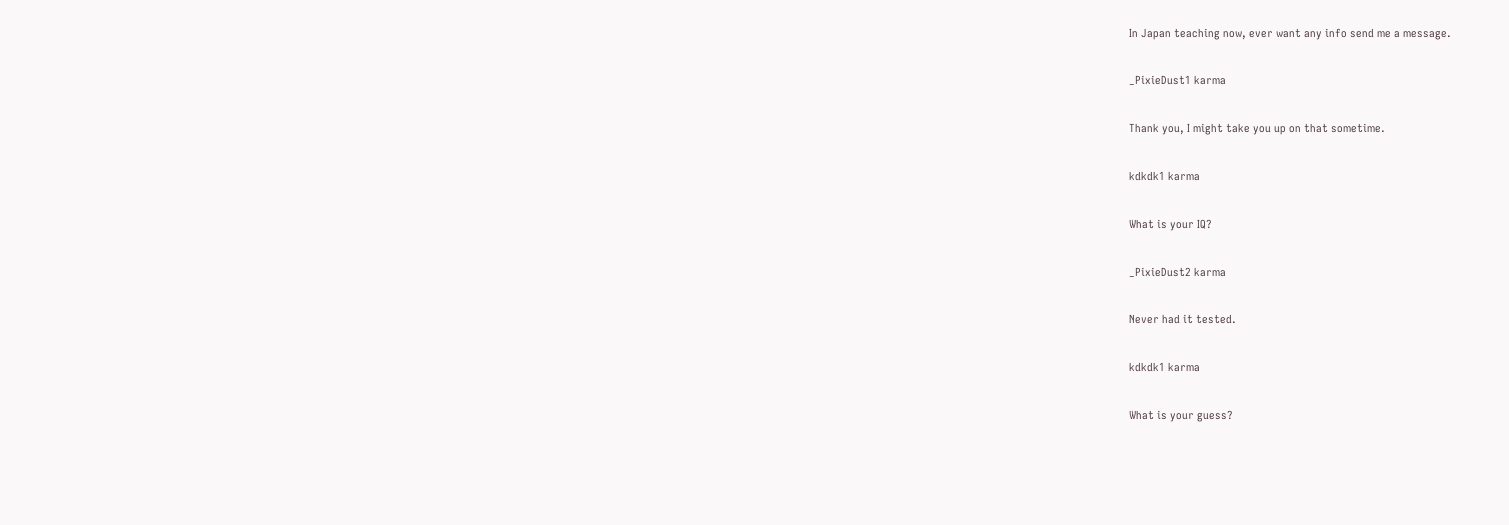In Japan teaching now, ever want any info send me a message.

_PixieDust1 karma

Thank you, I might take you up on that sometime.

kdkdk1 karma

What is your IQ?

_PixieDust2 karma

Never had it tested.

kdkdk1 karma

What is your guess?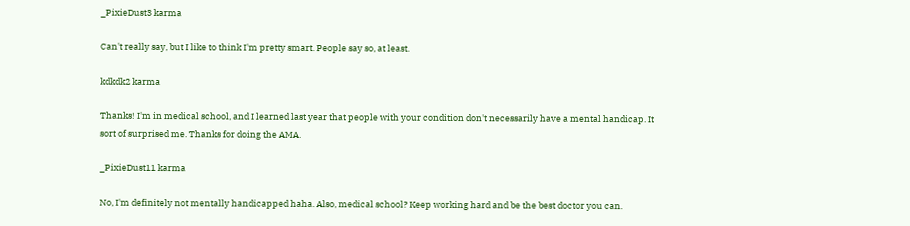_PixieDust3 karma

Can't really say, but I like to think I'm pretty smart. People say so, at least.

kdkdk2 karma

Thanks! I'm in medical school, and I learned last year that people with your condition don't necessarily have a mental handicap. It sort of surprised me. Thanks for doing the AMA.

_PixieDust11 karma

No, I'm definitely not mentally handicapped haha. Also, medical school? Keep working hard and be the best doctor you can.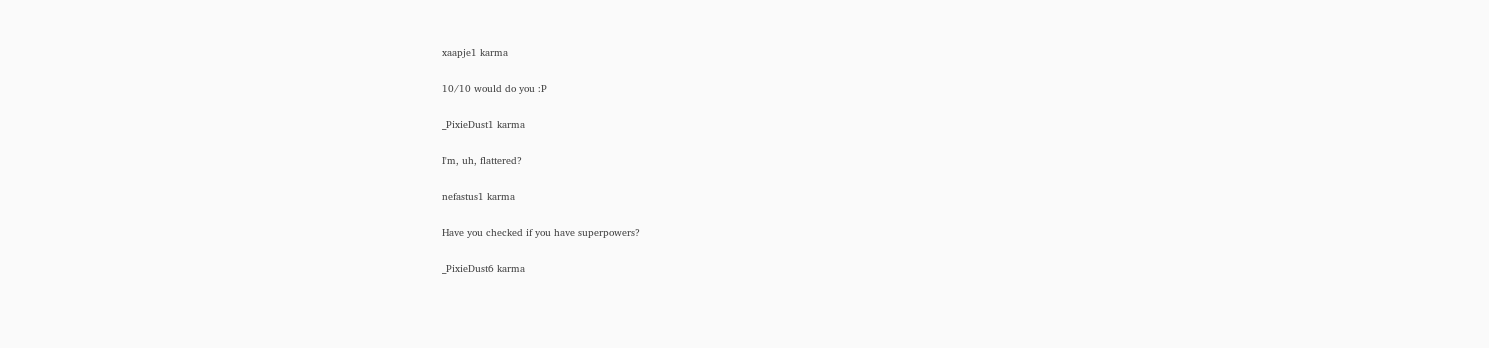xaapje1 karma

10/10 would do you :P

_PixieDust1 karma

I'm, uh, flattered?

nefastus1 karma

Have you checked if you have superpowers?

_PixieDust6 karma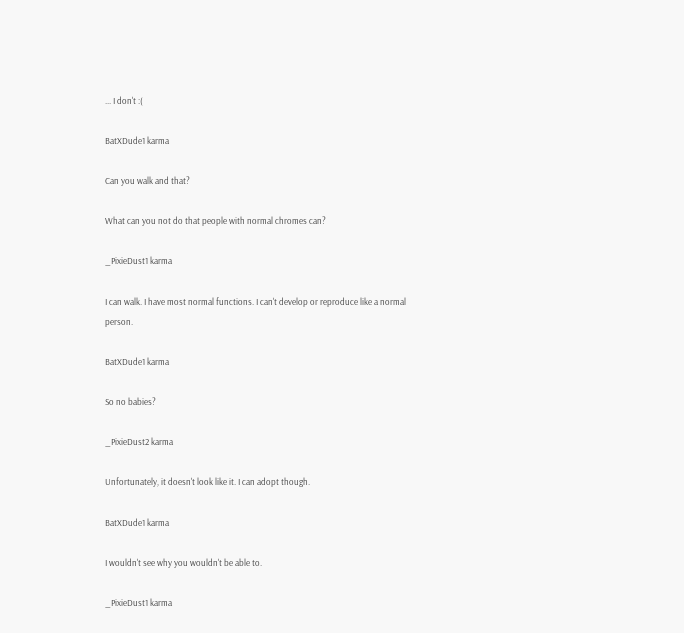... I don't :(

BatXDude1 karma

Can you walk and that?

What can you not do that people with normal chromes can?

_PixieDust1 karma

I can walk. I have most normal functions. I can't develop or reproduce like a normal person.

BatXDude1 karma

So no babies?

_PixieDust2 karma

Unfortunately, it doesn't look like it. I can adopt though.

BatXDude1 karma

I wouldn't see why you wouldn't be able to.

_PixieDust1 karma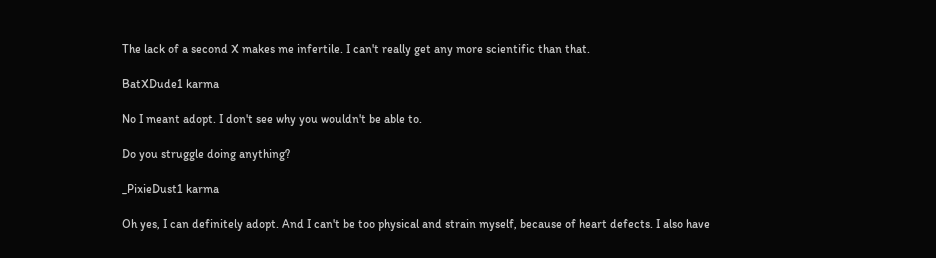The lack of a second X makes me infertile. I can't really get any more scientific than that.

BatXDude1 karma

No I meant adopt. I don't see why you wouldn't be able to.

Do you struggle doing anything?

_PixieDust1 karma

Oh yes, I can definitely adopt. And I can't be too physical and strain myself, because of heart defects. I also have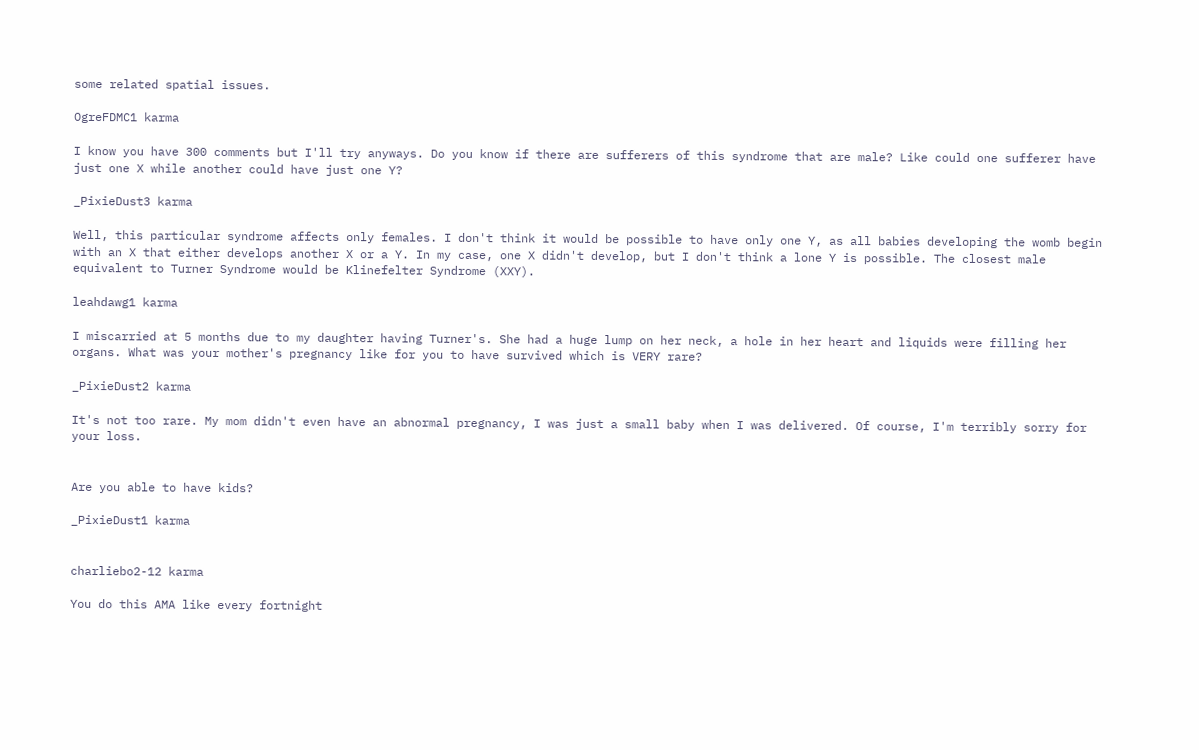some related spatial issues.

OgreFDMC1 karma

I know you have 300 comments but I'll try anyways. Do you know if there are sufferers of this syndrome that are male? Like could one sufferer have just one X while another could have just one Y?

_PixieDust3 karma

Well, this particular syndrome affects only females. I don't think it would be possible to have only one Y, as all babies developing the womb begin with an X that either develops another X or a Y. In my case, one X didn't develop, but I don't think a lone Y is possible. The closest male equivalent to Turner Syndrome would be Klinefelter Syndrome (XXY).

leahdawg1 karma

I miscarried at 5 months due to my daughter having Turner's. She had a huge lump on her neck, a hole in her heart and liquids were filling her organs. What was your mother's pregnancy like for you to have survived which is VERY rare?

_PixieDust2 karma

It's not too rare. My mom didn't even have an abnormal pregnancy, I was just a small baby when I was delivered. Of course, I'm terribly sorry for your loss.


Are you able to have kids?

_PixieDust1 karma


charliebo2-12 karma

You do this AMA like every fortnight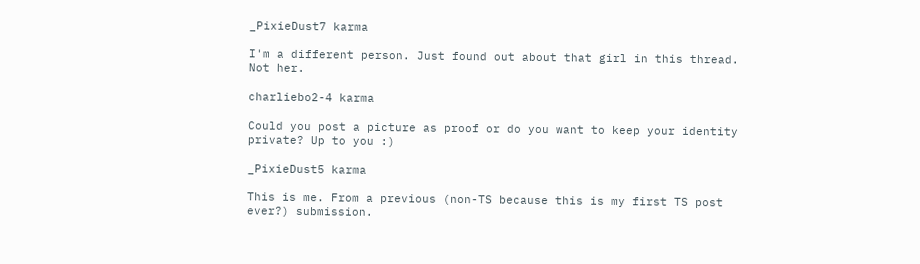_PixieDust7 karma

I'm a different person. Just found out about that girl in this thread. Not her.

charliebo2-4 karma

Could you post a picture as proof or do you want to keep your identity private? Up to you :)

_PixieDust5 karma

This is me. From a previous (non-TS because this is my first TS post ever?) submission.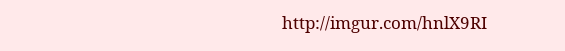http://imgur.com/hnlX9RI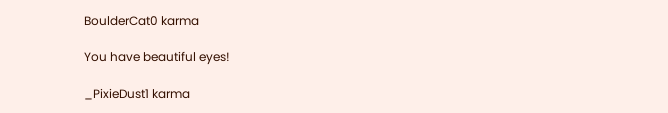BoulderCat0 karma

You have beautiful eyes!

_PixieDust1 karma